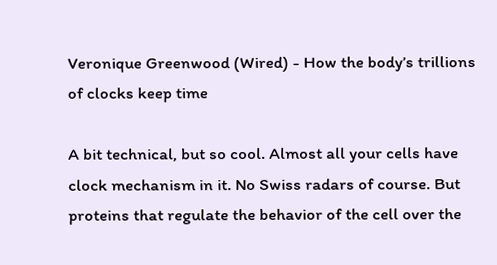Veronique Greenwood (Wired) - How the body’s trillions of clocks keep time

A bit technical, but so cool. Almost all your cells have clock mechanism in it. No Swiss radars of course. But proteins that regulate the behavior of the cell over the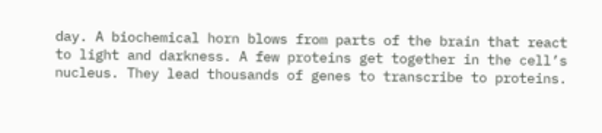day. A biochemical horn blows from parts of the brain that react to light and darkness. A few proteins get together in the cell’s nucleus. They lead thousands of genes to transcribe to proteins.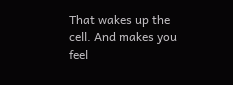That wakes up the cell. And makes you feel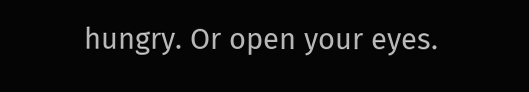hungry. Or open your eyes.